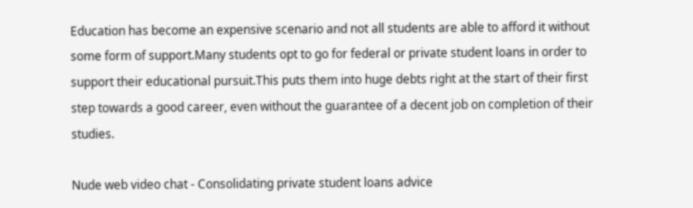Education has become an expensive scenario and not all students are able to afford it without some form of support.Many students opt to go for federal or private student loans in order to support their educational pursuit.This puts them into huge debts right at the start of their first step towards a good career, even without the guarantee of a decent job on completion of their studies.

Nude web video chat - Consolidating private student loans advice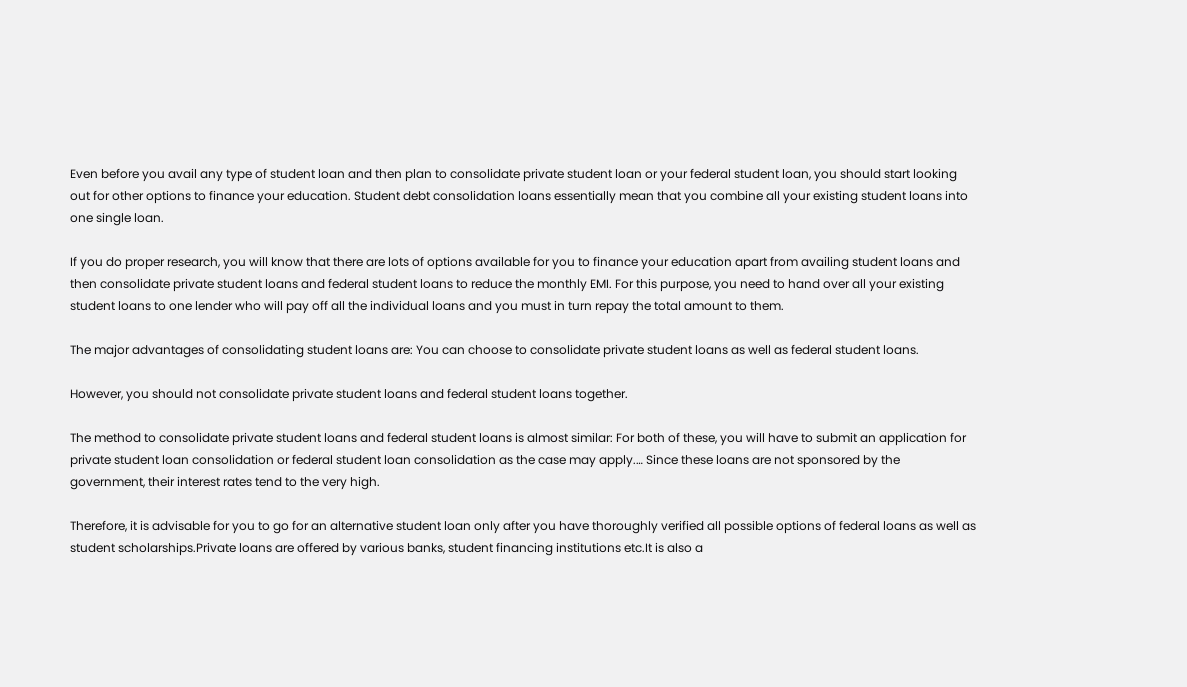Even before you avail any type of student loan and then plan to consolidate private student loan or your federal student loan, you should start looking out for other options to finance your education. Student debt consolidation loans essentially mean that you combine all your existing student loans into one single loan.

If you do proper research, you will know that there are lots of options available for you to finance your education apart from availing student loans and then consolidate private student loans and federal student loans to reduce the monthly EMI. For this purpose, you need to hand over all your existing student loans to one lender who will pay off all the individual loans and you must in turn repay the total amount to them.

The major advantages of consolidating student loans are: You can choose to consolidate private student loans as well as federal student loans.

However, you should not consolidate private student loans and federal student loans together.

The method to consolidate private student loans and federal student loans is almost similar: For both of these, you will have to submit an application for private student loan consolidation or federal student loan consolidation as the case may apply.… Since these loans are not sponsored by the government, their interest rates tend to the very high.

Therefore, it is advisable for you to go for an alternative student loan only after you have thoroughly verified all possible options of federal loans as well as student scholarships.Private loans are offered by various banks, student financing institutions etc.It is also a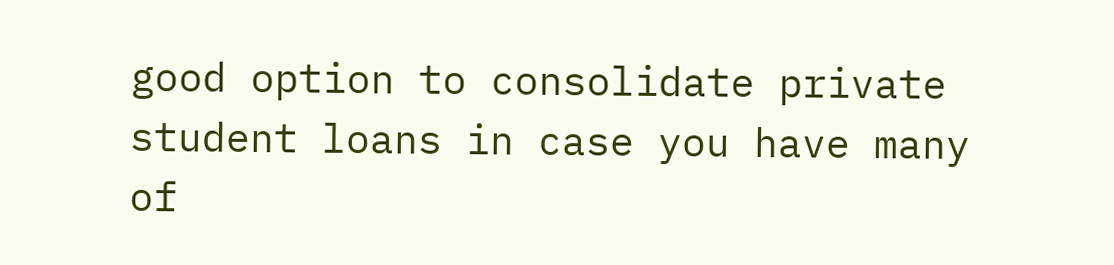good option to consolidate private student loans in case you have many of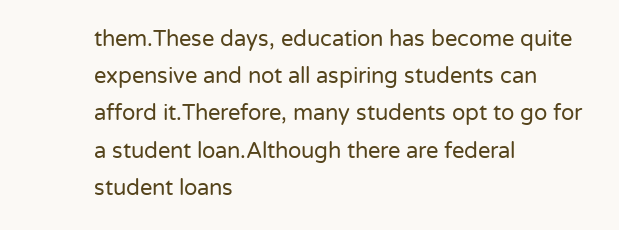them.These days, education has become quite expensive and not all aspiring students can afford it.Therefore, many students opt to go for a student loan.Although there are federal student loans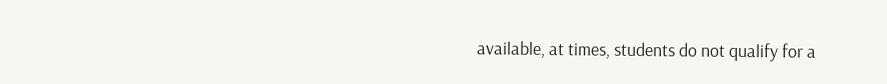available, at times, students do not qualify for a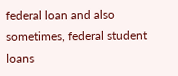federal loan and also sometimes, federal student loans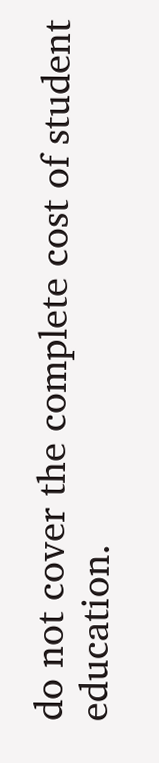do not cover the complete cost of student education.